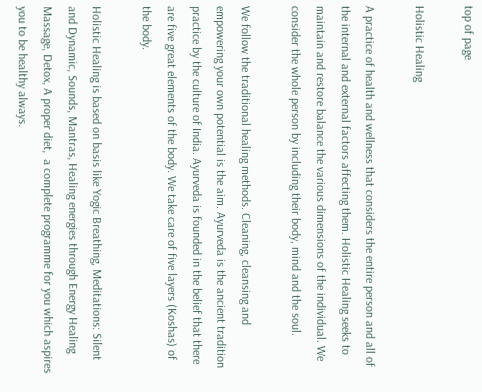top of page

Holistic Healing

A practice of health and wellness that considers the entire person and all of the internal and external factors affecting them. Holistic Healing seeks to maintain and restore balance the various dimensions of the individual. We consider the whole person by including their body, mind and the soul.

We follow the traditional healing methods. Cleaning, cleansing and empowering your own potential is the aim. Ayurveda is the ancient tradition practice by the culture of India. Ayurveda is founded in the belief that there are five great elements of the body. We take care of five layers (Koshas) of the body.

Holistic Healing is based on basis like Yogic Breathing, Meditations: Silent and Dynamic, Sounds, Mantras, Healing energies through Energy Healing Massage, Detox, A proper diet,  a complete programme for you which aspires you to be healthy always.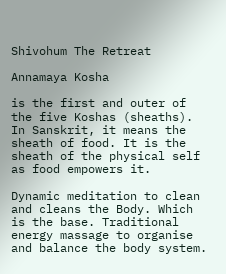Shivohum The Retreat

Annamaya Kosha

is the first and outer of the five Koshas (sheaths). In Sanskrit, it means the sheath of food. It is the sheath of the physical self as food empowers it.

Dynamic meditation to clean and cleans the Body. Which is the base. Traditional energy massage to organise and balance the body system.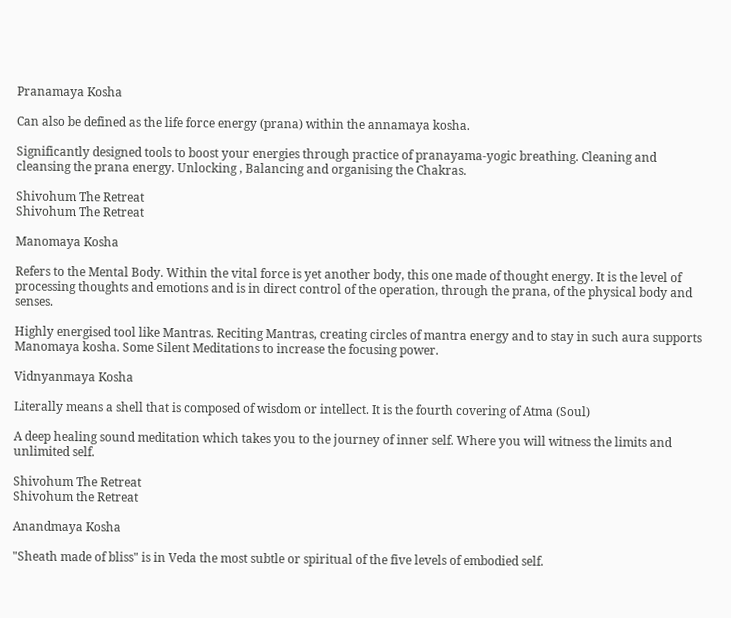Pranamaya Kosha

Can also be defined as the life force energy (prana) within the annamaya kosha.

Significantly designed tools to boost your energies through practice of pranayama-yogic breathing. Cleaning and cleansing the prana energy. Unlocking , Balancing and organising the Chakras.

Shivohum The Retreat
Shivohum The Retreat

Manomaya Kosha

Refers to the Mental Body. Within the vital force is yet another body, this one made of thought energy. It is the level of processing thoughts and emotions and is in direct control of the operation, through the prana, of the physical body and senses.

Highly energised tool like Mantras. Reciting Mantras, creating circles of mantra energy and to stay in such aura supports Manomaya kosha. Some Silent Meditations to increase the focusing power.

Vidnyanmaya Kosha

Literally means a shell that is composed of wisdom or intellect. It is the fourth covering of Atma (Soul)

A deep healing sound meditation which takes you to the journey of inner self. Where you will witness the limits and unlimited self.

Shivohum The Retreat
Shivohum the Retreat

Anandmaya Kosha

"Sheath made of bliss" is in Veda the most subtle or spiritual of the five levels of embodied self.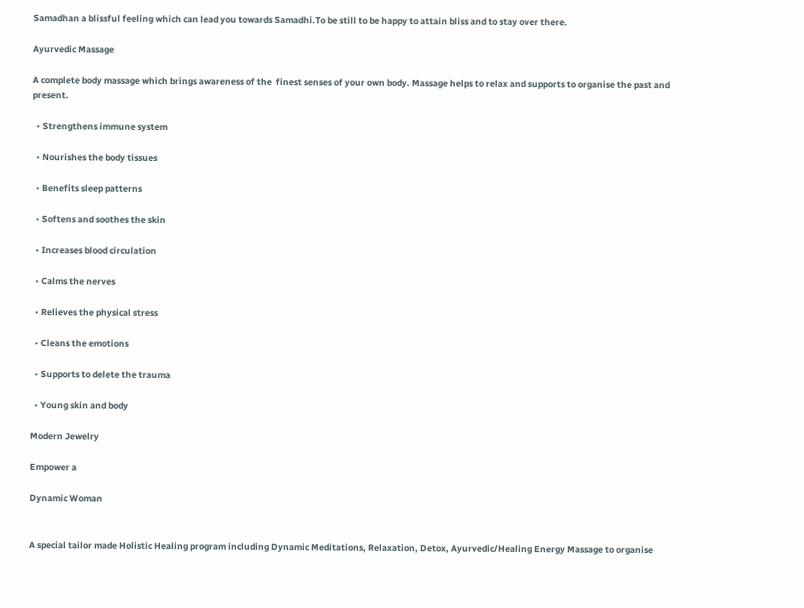Samadhan a blissful feeling which can lead you towards Samadhi.To be still to be happy to attain bliss and to stay over there.

Ayurvedic Massage

A complete body massage which brings awareness of the  finest senses of your own body. Massage helps to relax and supports to organise the past and present.

  • Strengthens immune system

  • Nourishes the body tissues

  • Benefits sleep patterns

  • Softens and soothes the skin

  • Increases blood circulation

  • Calms the nerves

  • Relieves the physical stress

  • Cleans the emotions

  • Supports to delete the trauma

  • Young skin and body

Modern Jewelry

Empower a

Dynamic Woman


A special tailor made Holistic Healing program including Dynamic Meditations, Relaxation, Detox, Ayurvedic/Healing Energy Massage to organise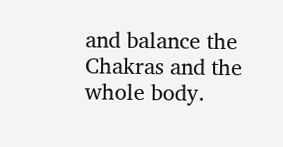and balance the Chakras and the whole body.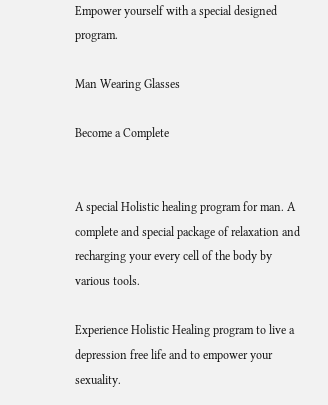Empower yourself with a special designed program.

Man Wearing Glasses

Become a Complete


A special Holistic healing program for man. A complete and special package of relaxation and recharging your every cell of the body by various tools.

Experience Holistic Healing program to live a depression free life and to empower your sexuality.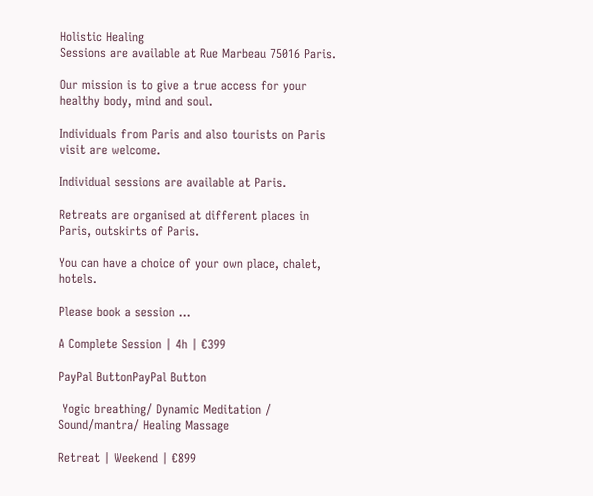Holistic Healing
Sessions are available at Rue Marbeau 75016 Paris.

Our mission is to give a true access for your healthy body, mind and soul.

Individuals from Paris and also tourists on Paris visit are welcome.

Individual sessions are available at Paris.

Retreats are organised at different places in Paris, outskirts of Paris.

You can have a choice of your own place, chalet, hotels.

Please book a session ...

A Complete Session | 4h | €399

PayPal ButtonPayPal Button

 Yogic breathing/ Dynamic Meditation / Sound/mantra/ Healing Massage

Retreat | Weekend | €899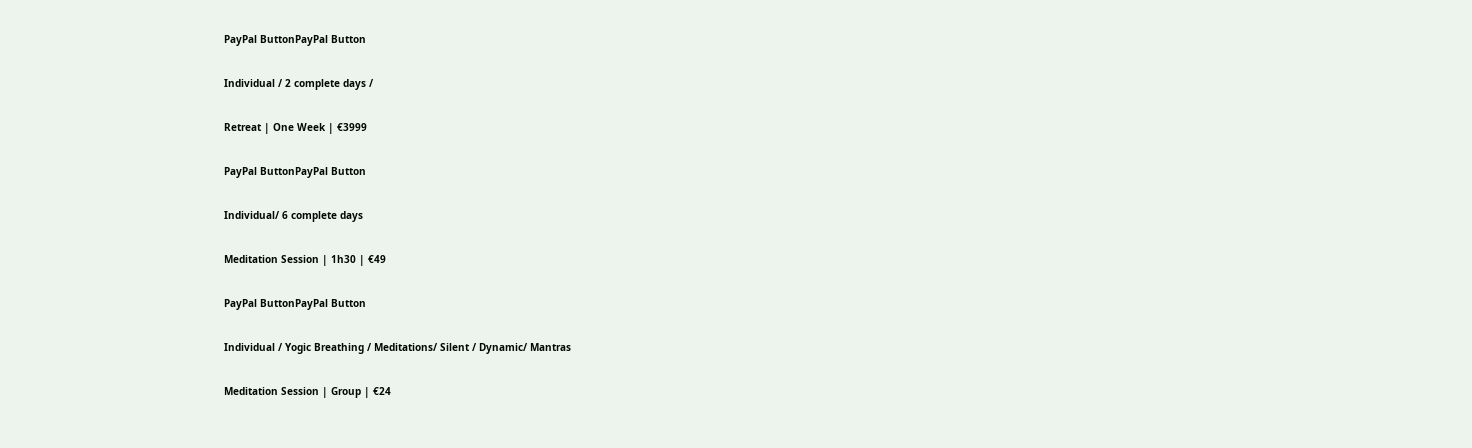PayPal ButtonPayPal Button

Individual / 2 complete days /

Retreat | One Week | €3999

PayPal ButtonPayPal Button

Individual/ 6 complete days

Meditation Session | 1h30 | €49

PayPal ButtonPayPal Button

Individual / Yogic Breathing / Meditations/ Silent / Dynamic/ Mantras

Meditation Session | Group | €24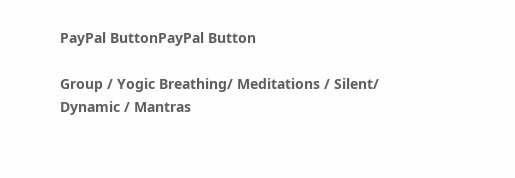PayPal ButtonPayPal Button

Group / Yogic Breathing/ Meditations / Silent/ Dynamic / Mantras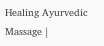Healing Ayurvedic Massage |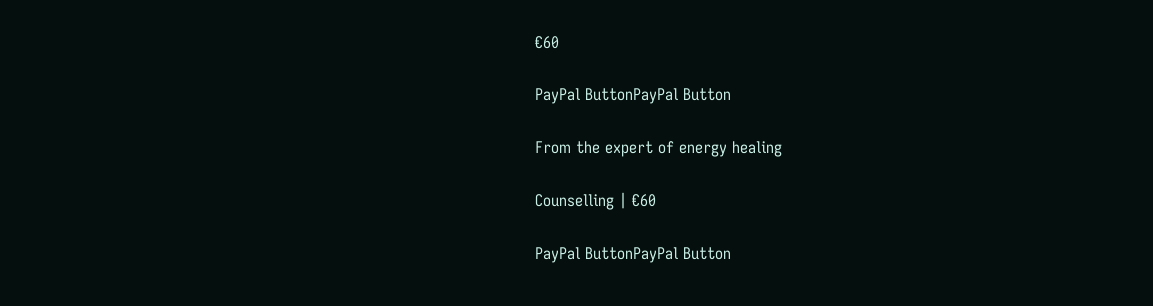€60

PayPal ButtonPayPal Button

From the expert of energy healing

Counselling | €60

PayPal ButtonPayPal Button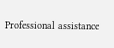Professional assistance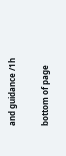and guidance /1h

bottom of page